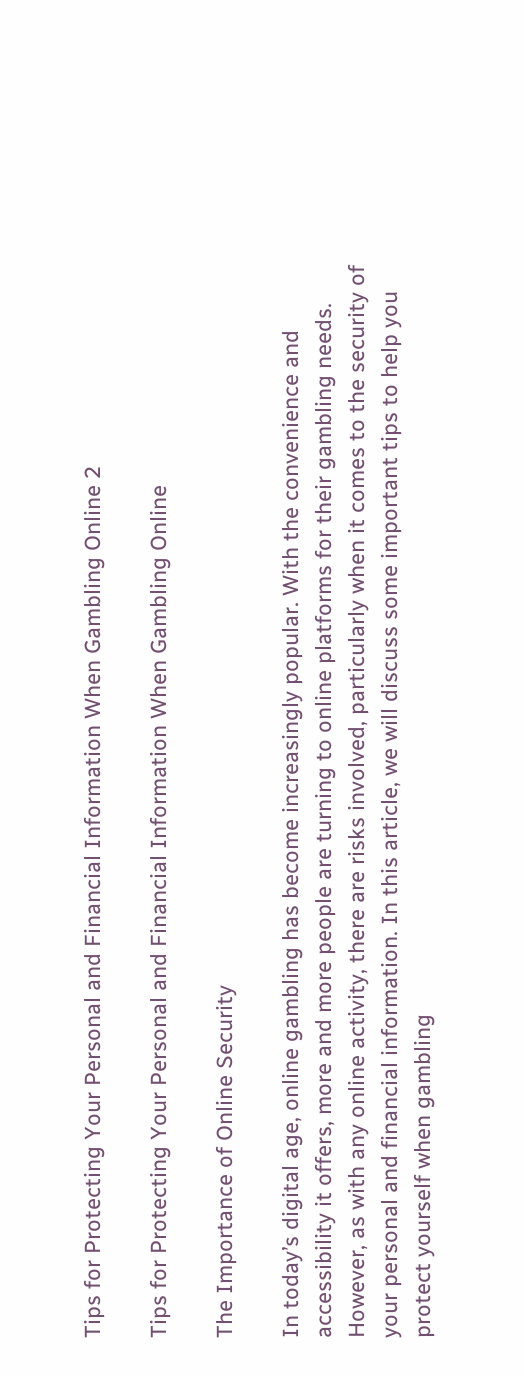Tips for Protecting Your Personal and Financial Information When Gambling Online 2

Tips for Protecting Your Personal and Financial Information When Gambling Online

The Importance of Online Security

In today’s digital age, online gambling has become increasingly popular. With the convenience and accessibility it offers, more and more people are turning to online platforms for their gambling needs. However, as with any online activity, there are risks involved, particularly when it comes to the security of your personal and financial information. In this article, we will discuss some important tips to help you protect yourself when gambling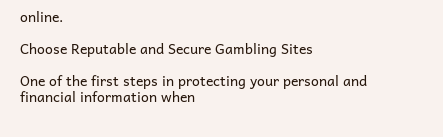online.

Choose Reputable and Secure Gambling Sites

One of the first steps in protecting your personal and financial information when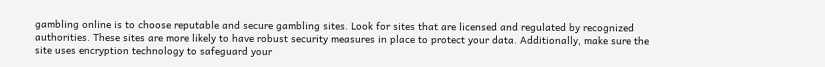gambling online is to choose reputable and secure gambling sites. Look for sites that are licensed and regulated by recognized authorities. These sites are more likely to have robust security measures in place to protect your data. Additionally, make sure the site uses encryption technology to safeguard your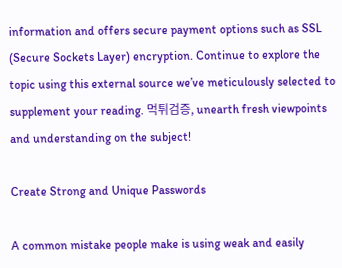information and offers secure payment options such as SSL (Secure Sockets Layer) encryption. Continue to explore the topic using this external source we’ve meticulously selected to supplement your reading. 먹튀검증, unearth fresh viewpoints and understanding on the subject!

Create Strong and Unique Passwords

A common mistake people make is using weak and easily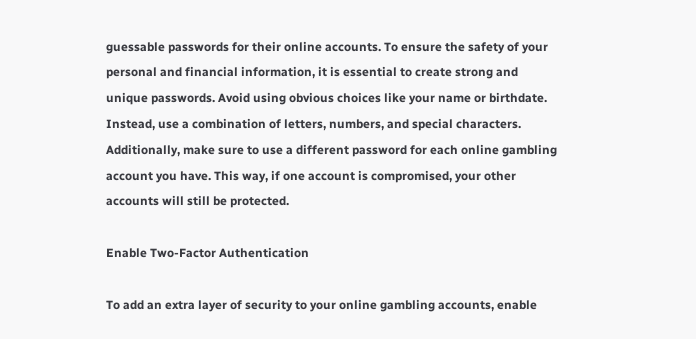guessable passwords for their online accounts. To ensure the safety of your personal and financial information, it is essential to create strong and unique passwords. Avoid using obvious choices like your name or birthdate. Instead, use a combination of letters, numbers, and special characters. Additionally, make sure to use a different password for each online gambling account you have. This way, if one account is compromised, your other accounts will still be protected.

Enable Two-Factor Authentication

To add an extra layer of security to your online gambling accounts, enable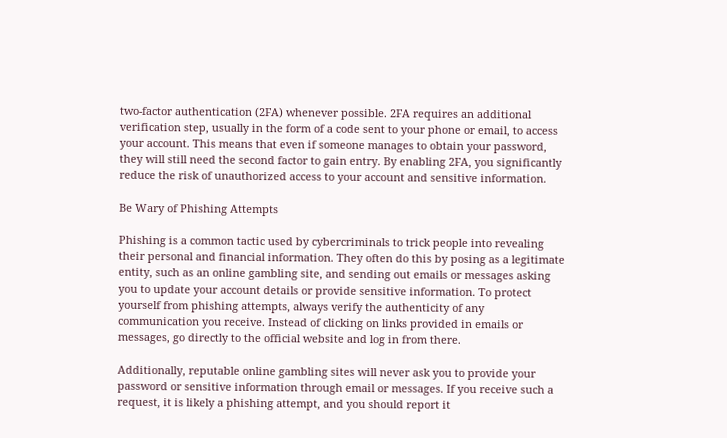two-factor authentication (2FA) whenever possible. 2FA requires an additional verification step, usually in the form of a code sent to your phone or email, to access your account. This means that even if someone manages to obtain your password, they will still need the second factor to gain entry. By enabling 2FA, you significantly reduce the risk of unauthorized access to your account and sensitive information.

Be Wary of Phishing Attempts

Phishing is a common tactic used by cybercriminals to trick people into revealing their personal and financial information. They often do this by posing as a legitimate entity, such as an online gambling site, and sending out emails or messages asking you to update your account details or provide sensitive information. To protect yourself from phishing attempts, always verify the authenticity of any communication you receive. Instead of clicking on links provided in emails or messages, go directly to the official website and log in from there.

Additionally, reputable online gambling sites will never ask you to provide your password or sensitive information through email or messages. If you receive such a request, it is likely a phishing attempt, and you should report it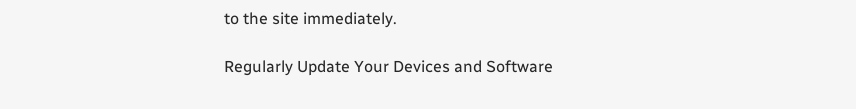to the site immediately.

Regularly Update Your Devices and Software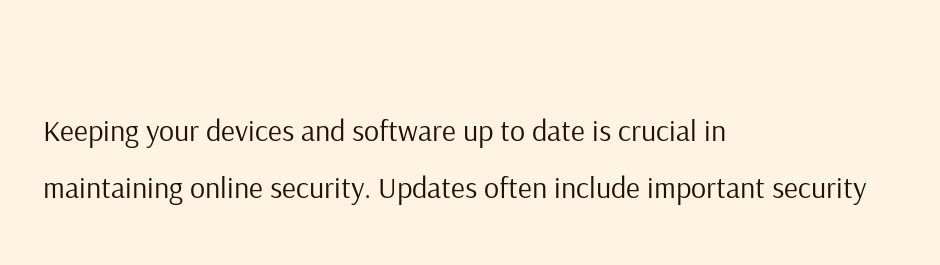Keeping your devices and software up to date is crucial in maintaining online security. Updates often include important security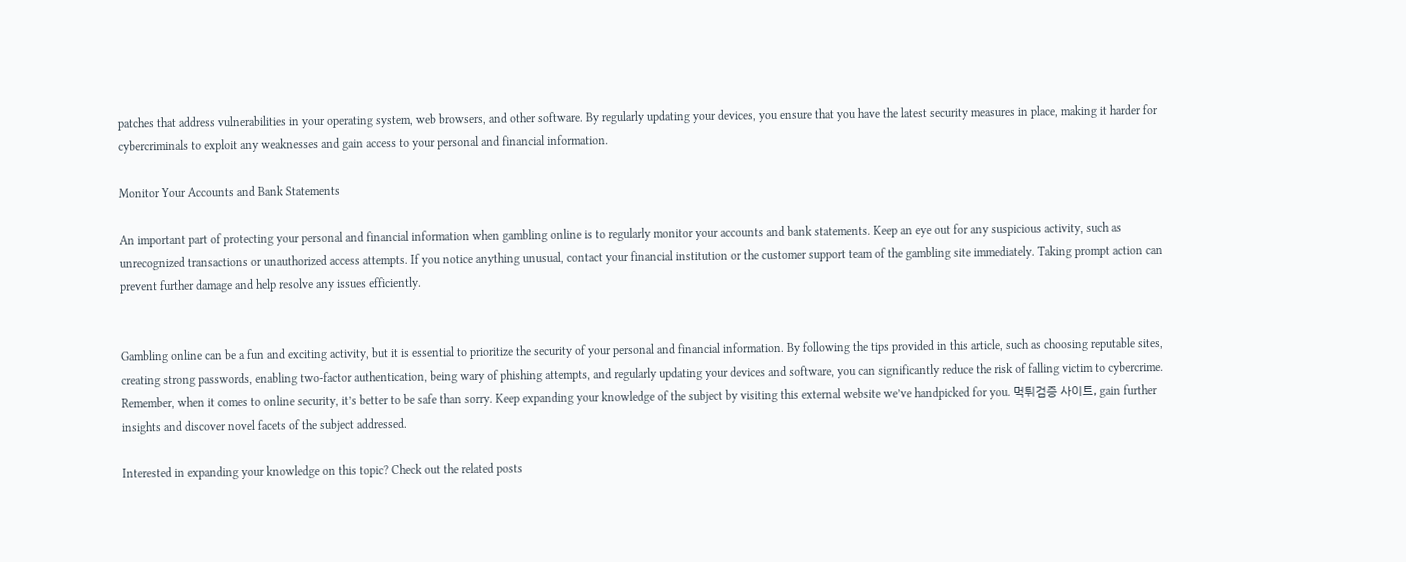patches that address vulnerabilities in your operating system, web browsers, and other software. By regularly updating your devices, you ensure that you have the latest security measures in place, making it harder for cybercriminals to exploit any weaknesses and gain access to your personal and financial information.

Monitor Your Accounts and Bank Statements

An important part of protecting your personal and financial information when gambling online is to regularly monitor your accounts and bank statements. Keep an eye out for any suspicious activity, such as unrecognized transactions or unauthorized access attempts. If you notice anything unusual, contact your financial institution or the customer support team of the gambling site immediately. Taking prompt action can prevent further damage and help resolve any issues efficiently.


Gambling online can be a fun and exciting activity, but it is essential to prioritize the security of your personal and financial information. By following the tips provided in this article, such as choosing reputable sites, creating strong passwords, enabling two-factor authentication, being wary of phishing attempts, and regularly updating your devices and software, you can significantly reduce the risk of falling victim to cybercrime. Remember, when it comes to online security, it’s better to be safe than sorry. Keep expanding your knowledge of the subject by visiting this external website we’ve handpicked for you. 먹튀검증 사이트, gain further insights and discover novel facets of the subject addressed.

Interested in expanding your knowledge on this topic? Check out the related posts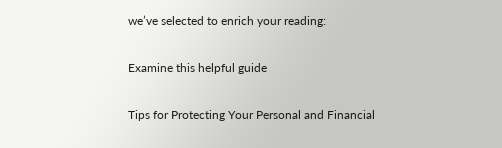we’ve selected to enrich your reading:

Examine this helpful guide

Tips for Protecting Your Personal and Financial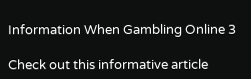Information When Gambling Online 3

Check out this informative article